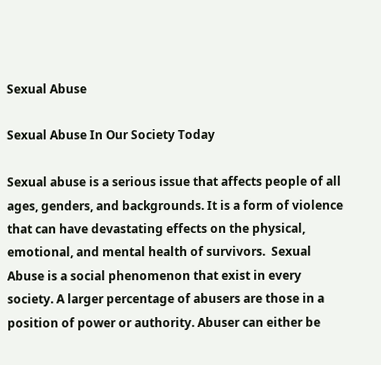Sexual Abuse

Sexual Abuse In Our Society Today

Sexual abuse is a serious issue that affects people of all ages, genders, and backgrounds. It is a form of violence that can have devastating effects on the physical, emotional, and mental health of survivors.  Sexual Abuse is a social phenomenon that exist in every society. A larger percentage of abusers are those in a position of power or authority. Abuser can either be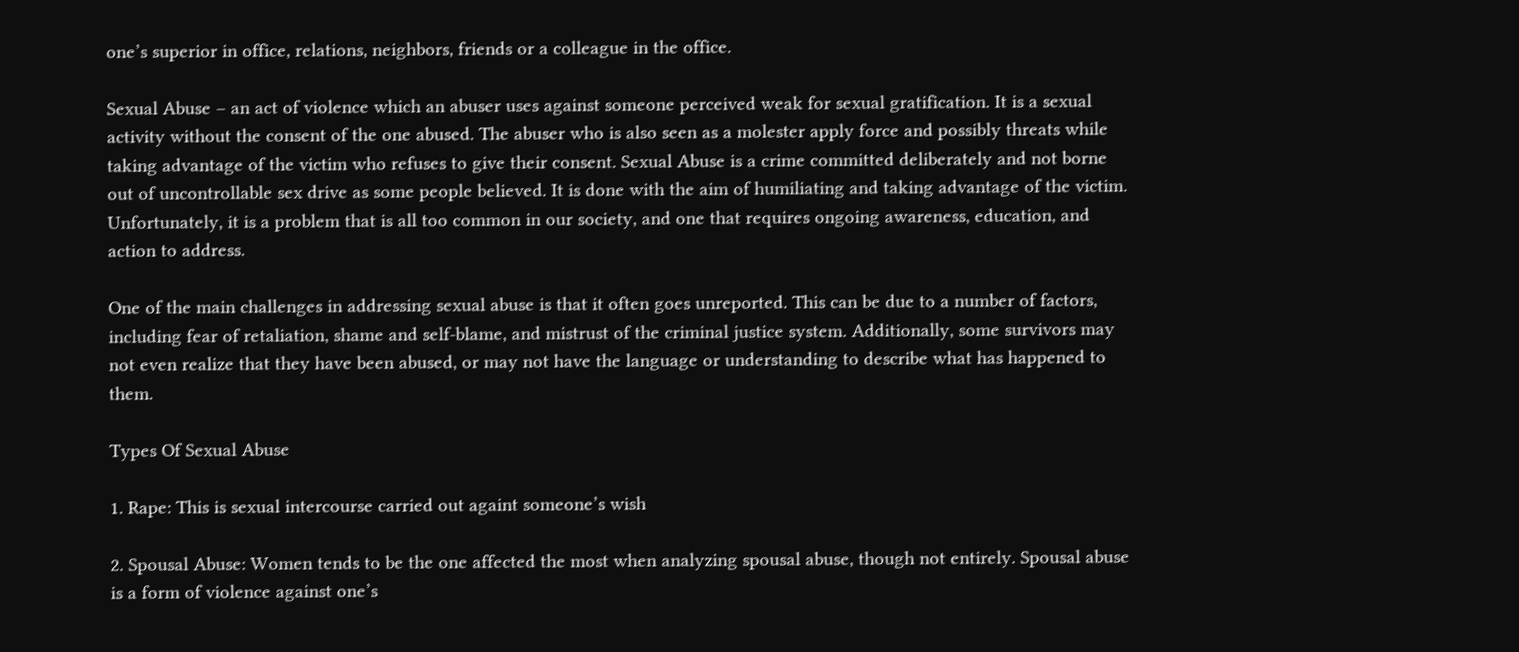one’s superior in office, relations, neighbors, friends or a colleague in the office.

Sexual Abuse – an act of violence which an abuser uses against someone perceived weak for sexual gratification. It is a sexual activity without the consent of the one abused. The abuser who is also seen as a molester apply force and possibly threats while taking advantage of the victim who refuses to give their consent. Sexual Abuse is a crime committed deliberately and not borne out of uncontrollable sex drive as some people believed. It is done with the aim of humiliating and taking advantage of the victim. Unfortunately, it is a problem that is all too common in our society, and one that requires ongoing awareness, education, and action to address.

One of the main challenges in addressing sexual abuse is that it often goes unreported. This can be due to a number of factors, including fear of retaliation, shame and self-blame, and mistrust of the criminal justice system. Additionally, some survivors may not even realize that they have been abused, or may not have the language or understanding to describe what has happened to them.

Types Of Sexual Abuse

1. Rape: This is sexual intercourse carried out againt someone’s wish

2. Spousal Abuse: Women tends to be the one affected the most when analyzing spousal abuse, though not entirely. Spousal abuse is a form of violence against one’s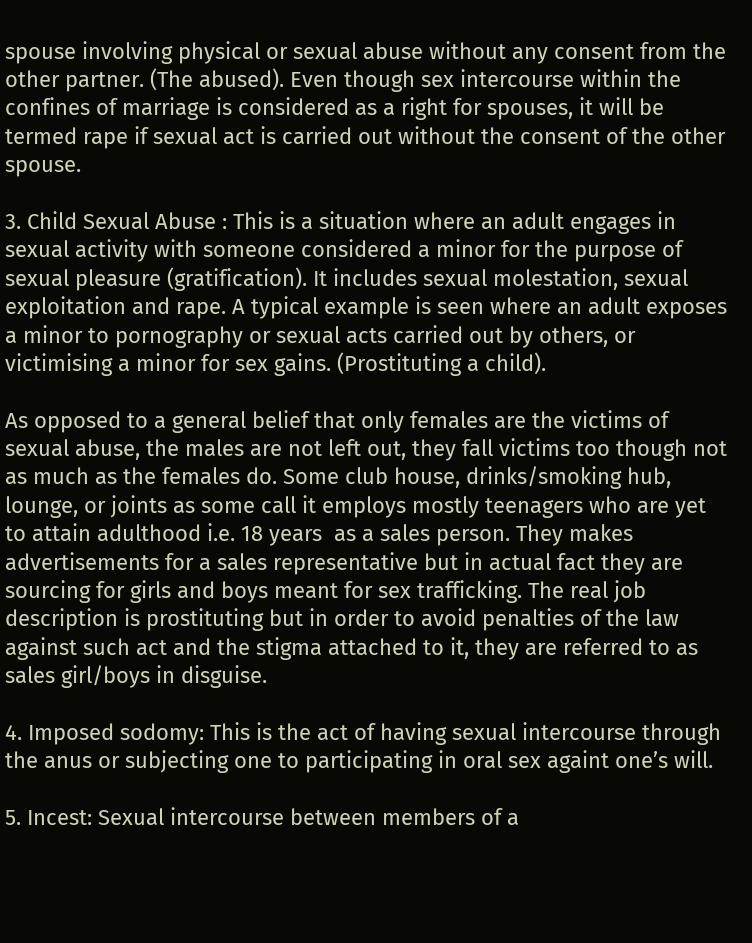spouse involving physical or sexual abuse without any consent from the other partner. (The abused). Even though sex intercourse within the confines of marriage is considered as a right for spouses, it will be termed rape if sexual act is carried out without the consent of the other spouse.

3. Child Sexual Abuse : This is a situation where an adult engages in sexual activity with someone considered a minor for the purpose of sexual pleasure (gratification). It includes sexual molestation, sexual exploitation and rape. A typical example is seen where an adult exposes a minor to pornography or sexual acts carried out by others, or victimising a minor for sex gains. (Prostituting a child).

As opposed to a general belief that only females are the victims of sexual abuse, the males are not left out, they fall victims too though not as much as the females do. Some club house, drinks/smoking hub, lounge, or joints as some call it employs mostly teenagers who are yet to attain adulthood i.e. 18 years  as a sales person. They makes advertisements for a sales representative but in actual fact they are sourcing for girls and boys meant for sex trafficking. The real job description is prostituting but in order to avoid penalties of the law against such act and the stigma attached to it, they are referred to as sales girl/boys in disguise.

4. Imposed sodomy: This is the act of having sexual intercourse through the anus or subjecting one to participating in oral sex againt one’s will.

5. Incest: Sexual intercourse between members of a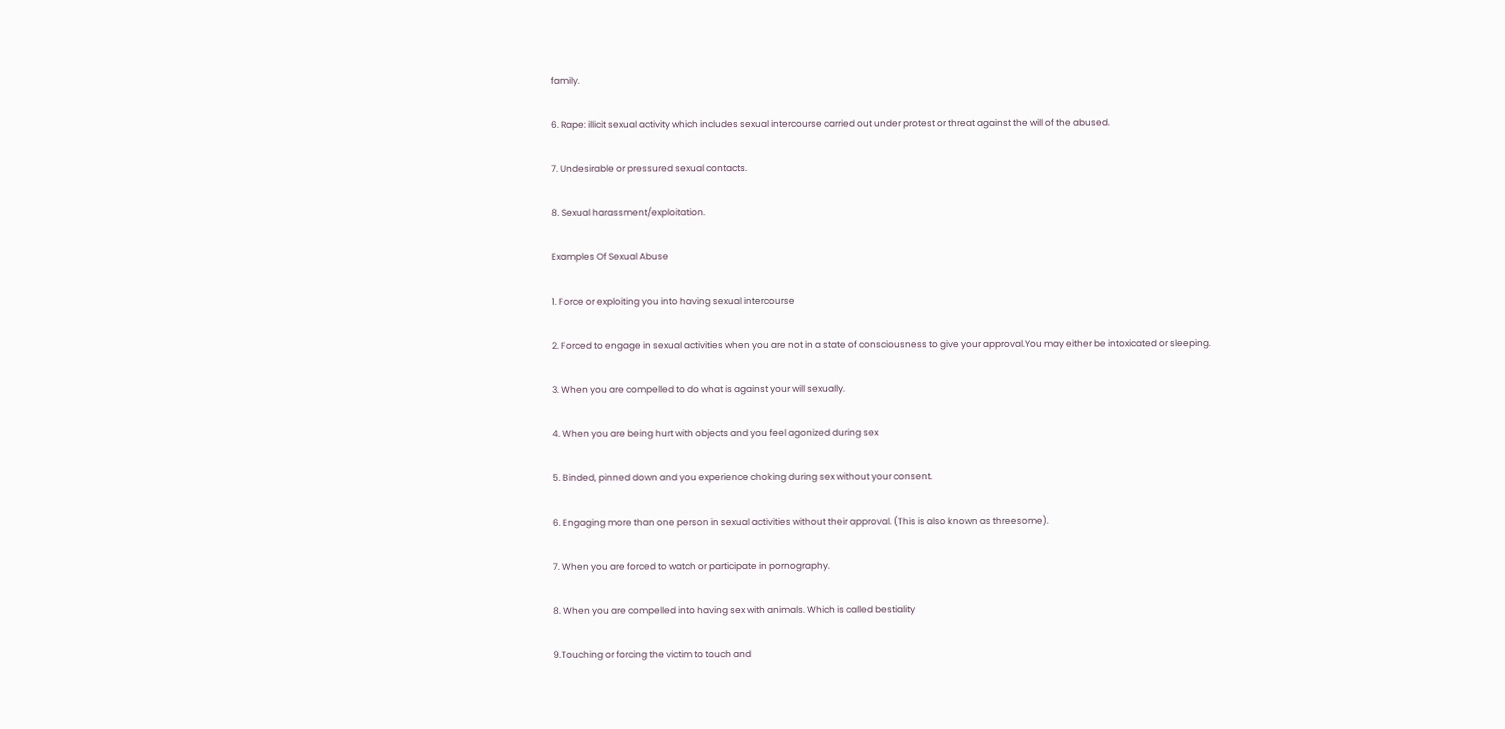family.

6. Rape: illicit sexual activity which includes sexual intercourse carried out under protest or threat against the will of the abused.

7. Undesirable or pressured sexual contacts.

8. Sexual harassment/exploitation.

Examples Of Sexual Abuse

1. Force or exploiting you into having sexual intercourse

2. Forced to engage in sexual activities when you are not in a state of consciousness to give your approval.You may either be intoxicated or sleeping.

3. When you are compelled to do what is against your will sexually.

4. When you are being hurt with objects and you feel agonized during sex

5. Binded, pinned down and you experience choking during sex without your consent.

6. Engaging more than one person in sexual activities without their approval. (This is also known as threesome).

7. When you are forced to watch or participate in pornography.

8. When you are compelled into having sex with animals. Which is called bestiality

9.Touching or forcing the victim to touch and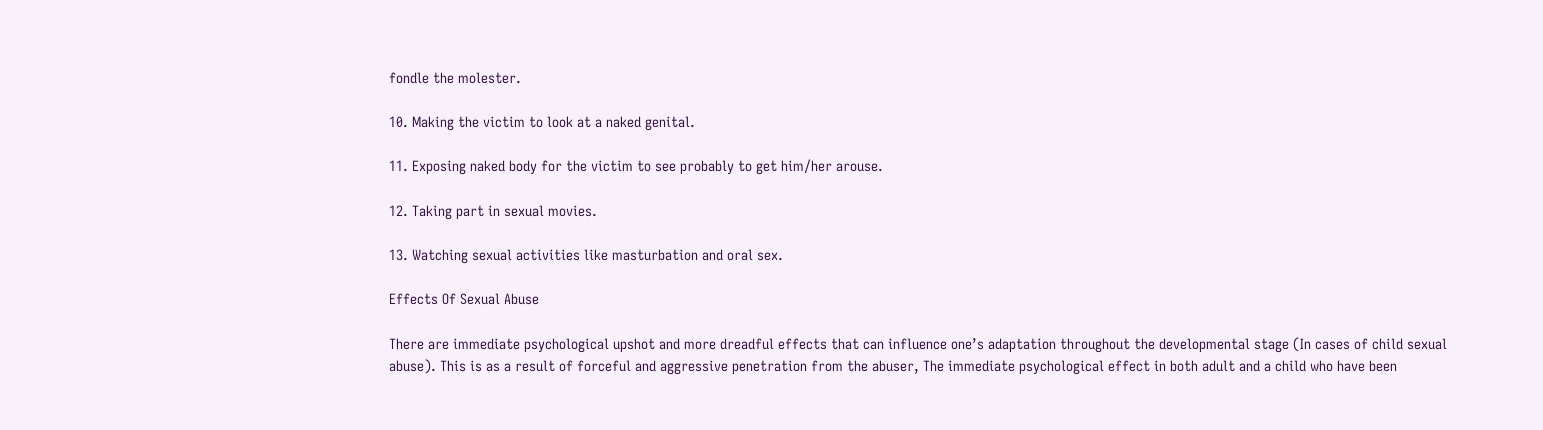fondle the molester.

10. Making the victim to look at a naked genital.

11. Exposing naked body for the victim to see probably to get him/her arouse.

12. Taking part in sexual movies.

13. Watching sexual activities like masturbation and oral sex.

Effects Of Sexual Abuse

There are immediate psychological upshot and more dreadful effects that can influence one’s adaptation throughout the developmental stage (In cases of child sexual abuse). This is as a result of forceful and aggressive penetration from the abuser, The immediate psychological effect in both adult and a child who have been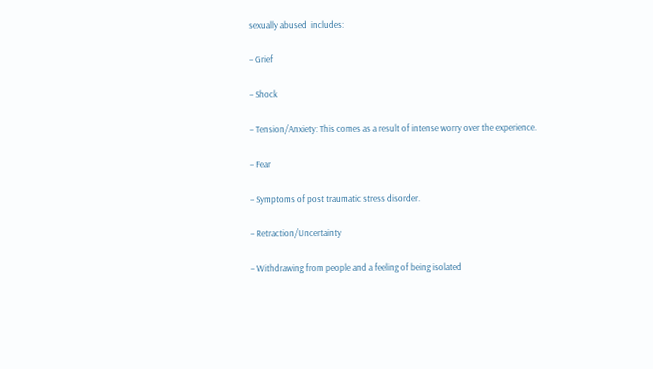sexually abused  includes:

– Grief

– Shock

– Tension/Anxiety: This comes as a result of intense worry over the experience.

– Fear

– Symptoms of post traumatic stress disorder.

– Retraction/Uncertainty

– Withdrawing from people and a feeling of being isolated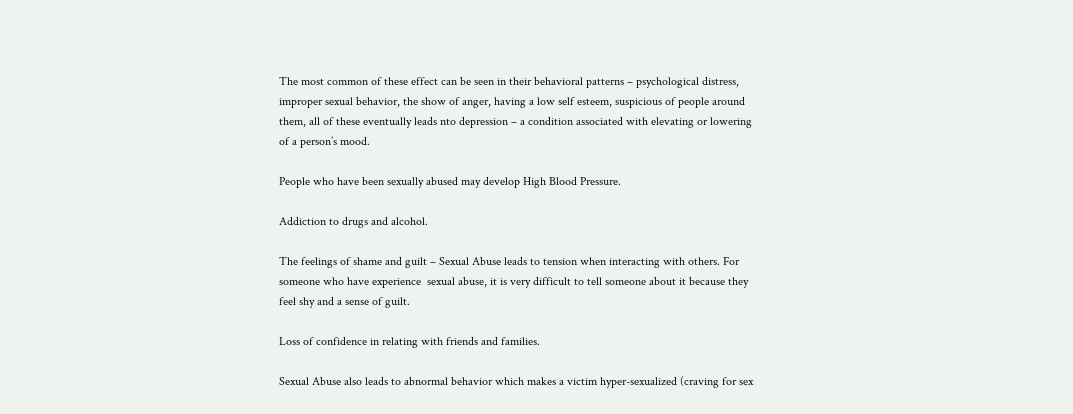The most common of these effect can be seen in their behavioral patterns – psychological distress, improper sexual behavior, the show of anger, having a low self esteem, suspicious of people around them, all of these eventually leads nto depression – a condition associated with elevating or lowering of a person’s mood.

People who have been sexually abused may develop High Blood Pressure.

Addiction to drugs and alcohol.

The feelings of shame and guilt – Sexual Abuse leads to tension when interacting with others. For someone who have experience  sexual abuse, it is very difficult to tell someone about it because they feel shy and a sense of guilt.

Loss of confidence in relating with friends and families.

Sexual Abuse also leads to abnormal behavior which makes a victim hyper-sexualized (craving for sex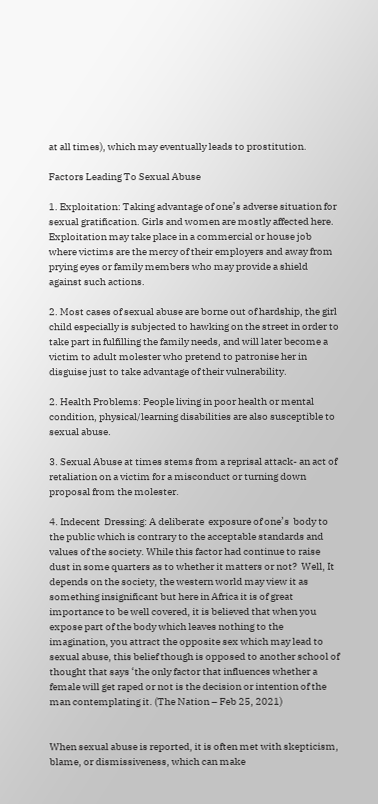at all times), which may eventually leads to prostitution.

Factors Leading To Sexual Abuse

1. Exploitation: Taking advantage of one’s adverse situation for sexual gratification. Girls and women are mostly affected here. Exploitation may take place in a commercial or house job where victims are the mercy of their employers and away from prying eyes or family members who may provide a shield against such actions.

2. Most cases of sexual abuse are borne out of hardship, the girl child especially is subjected to hawking on the street in order to take part in fulfilling the family needs, and will later become a victim to adult molester who pretend to patronise her in disguise just to take advantage of their vulnerability.

2. Health Problems: People living in poor health or mental condition, physical/learning disabilities are also susceptible to sexual abuse.

3. Sexual Abuse at times stems from a reprisal attack- an act of retaliation on a victim for a misconduct or turning down proposal from the molester.

4. Indecent  Dressing: A deliberate  exposure of one’s  body to the public which is contrary to the acceptable standards and values of the society. While this factor had continue to raise dust in some quarters as to whether it matters or not?  Well, It depends on the society, the western world may view it as something insignificant but here in Africa it is of great importance to be well covered, it is believed that when you expose part of the body which leaves nothing to the imagination, you attract the opposite sex which may lead to sexual abuse, this belief though is opposed to another school of thought that says ‘the only factor that influences whether a female will get raped or not is the decision or intention of the man contemplating it. (The Nation – Feb 25, 2021)


When sexual abuse is reported, it is often met with skepticism, blame, or dismissiveness, which can make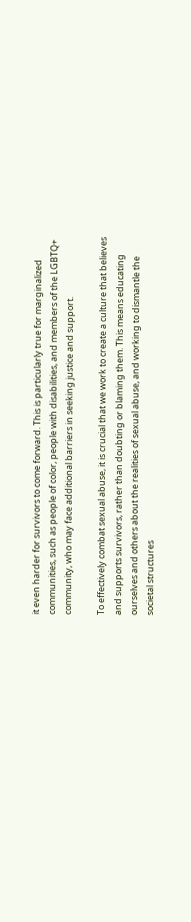it even harder for survivors to come forward. This is particularly true for marginalized communities, such as people of color, people with disabilities, and members of the LGBTQ+ community, who may face additional barriers in seeking justice and support.

To effectively combat sexual abuse, it is crucial that we work to create a culture that believes and supports survivors, rather than doubting or blaming them. This means educating ourselves and others about the realities of sexual abuse, and working to dismantle the societal structures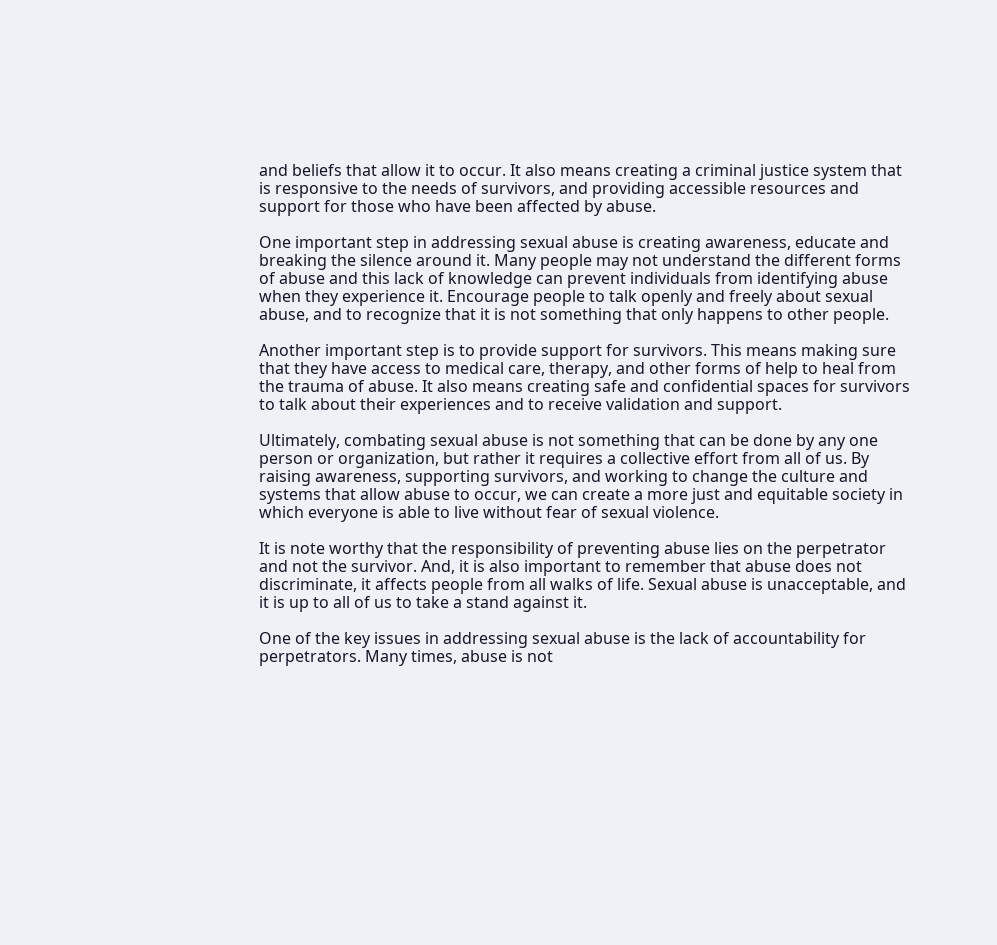and beliefs that allow it to occur. It also means creating a criminal justice system that is responsive to the needs of survivors, and providing accessible resources and support for those who have been affected by abuse.

One important step in addressing sexual abuse is creating awareness, educate and breaking the silence around it. Many people may not understand the different forms of abuse and this lack of knowledge can prevent individuals from identifying abuse when they experience it. Encourage people to talk openly and freely about sexual abuse, and to recognize that it is not something that only happens to other people.

Another important step is to provide support for survivors. This means making sure that they have access to medical care, therapy, and other forms of help to heal from the trauma of abuse. It also means creating safe and confidential spaces for survivors to talk about their experiences and to receive validation and support.

Ultimately, combating sexual abuse is not something that can be done by any one person or organization, but rather it requires a collective effort from all of us. By raising awareness, supporting survivors, and working to change the culture and systems that allow abuse to occur, we can create a more just and equitable society in which everyone is able to live without fear of sexual violence.

It is note worthy that the responsibility of preventing abuse lies on the perpetrator and not the survivor. And, it is also important to remember that abuse does not discriminate, it affects people from all walks of life. Sexual abuse is unacceptable, and it is up to all of us to take a stand against it.

One of the key issues in addressing sexual abuse is the lack of accountability for perpetrators. Many times, abuse is not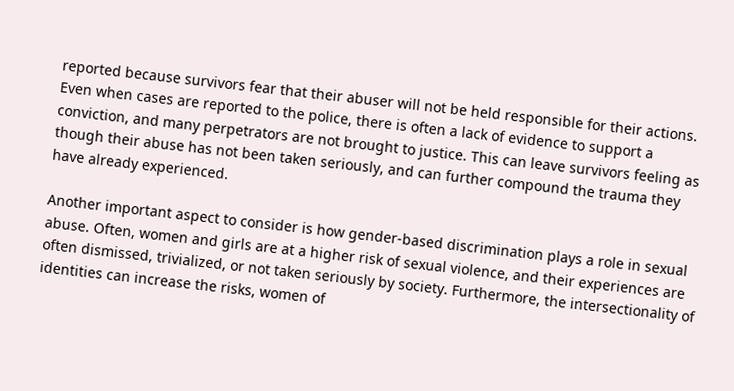reported because survivors fear that their abuser will not be held responsible for their actions. Even when cases are reported to the police, there is often a lack of evidence to support a conviction, and many perpetrators are not brought to justice. This can leave survivors feeling as though their abuse has not been taken seriously, and can further compound the trauma they have already experienced.

Another important aspect to consider is how gender-based discrimination plays a role in sexual abuse. Often, women and girls are at a higher risk of sexual violence, and their experiences are often dismissed, trivialized, or not taken seriously by society. Furthermore, the intersectionality of identities can increase the risks, women of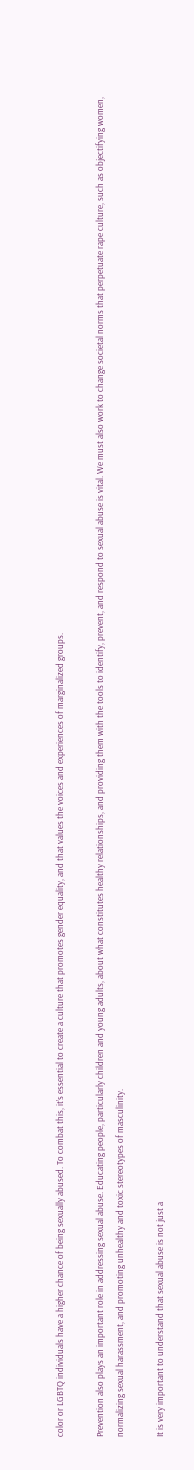color or LGBTQ individuals have a higher chance of being sexually abused. To combat this, it’s essential to create a culture that promotes gender equality, and that values the voices and experiences of marginalized groups.

Prevention also plays an important role in addressing sexual abuse. Educating people, particularly children and young adults, about what constitutes healthy relationships, and providing them with the tools to identify, prevent, and respond to sexual abuse is vital. We must also work to change societal norms that perpetuate rape culture, such as objectifying women, normalizing sexual harassment, and promoting unhealthy and toxic stereotypes of masculinity.

It is very important to understand that sexual abuse is not just a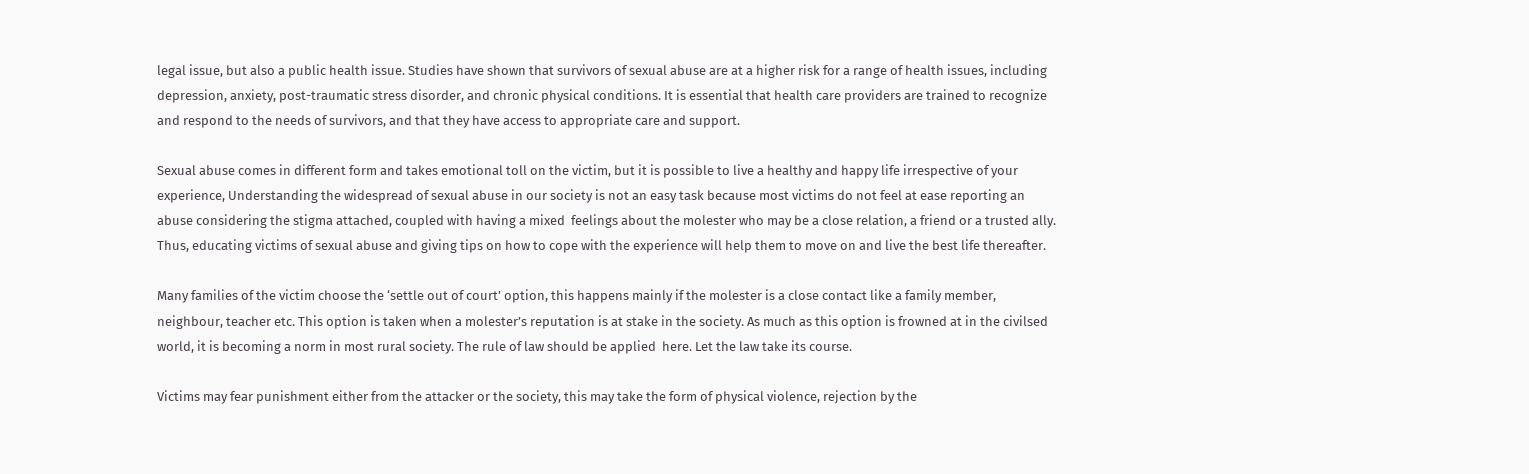legal issue, but also a public health issue. Studies have shown that survivors of sexual abuse are at a higher risk for a range of health issues, including depression, anxiety, post-traumatic stress disorder, and chronic physical conditions. It is essential that health care providers are trained to recognize and respond to the needs of survivors, and that they have access to appropriate care and support.

Sexual abuse comes in different form and takes emotional toll on the victim, but it is possible to live a healthy and happy life irrespective of your experience, Understanding the widespread of sexual abuse in our society is not an easy task because most victims do not feel at ease reporting an abuse considering the stigma attached, coupled with having a mixed  feelings about the molester who may be a close relation, a friend or a trusted ally. Thus, educating victims of sexual abuse and giving tips on how to cope with the experience will help them to move on and live the best life thereafter.

Many families of the victim choose the ‘settle out of court’ option, this happens mainly if the molester is a close contact like a family member, neighbour, teacher etc. This option is taken when a molester’s reputation is at stake in the society. As much as this option is frowned at in the civilsed world, it is becoming a norm in most rural society. The rule of law should be applied  here. Let the law take its course.

Victims may fear punishment either from the attacker or the society, this may take the form of physical violence, rejection by the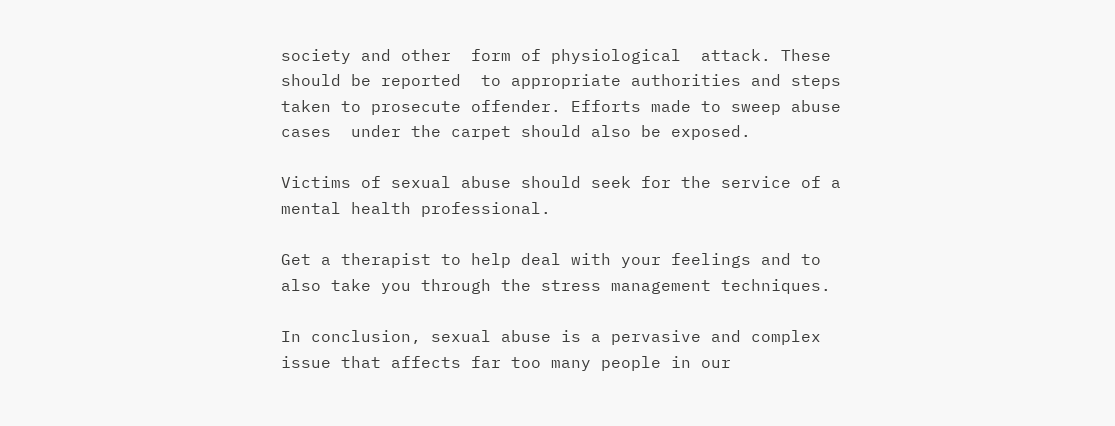society and other  form of physiological  attack. These should be reported  to appropriate authorities and steps taken to prosecute offender. Efforts made to sweep abuse cases  under the carpet should also be exposed.

Victims of sexual abuse should seek for the service of a mental health professional.

Get a therapist to help deal with your feelings and to also take you through the stress management techniques.

In conclusion, sexual abuse is a pervasive and complex issue that affects far too many people in our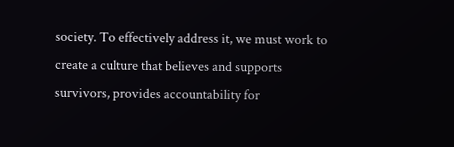society. To effectively address it, we must work to create a culture that believes and supports survivors, provides accountability for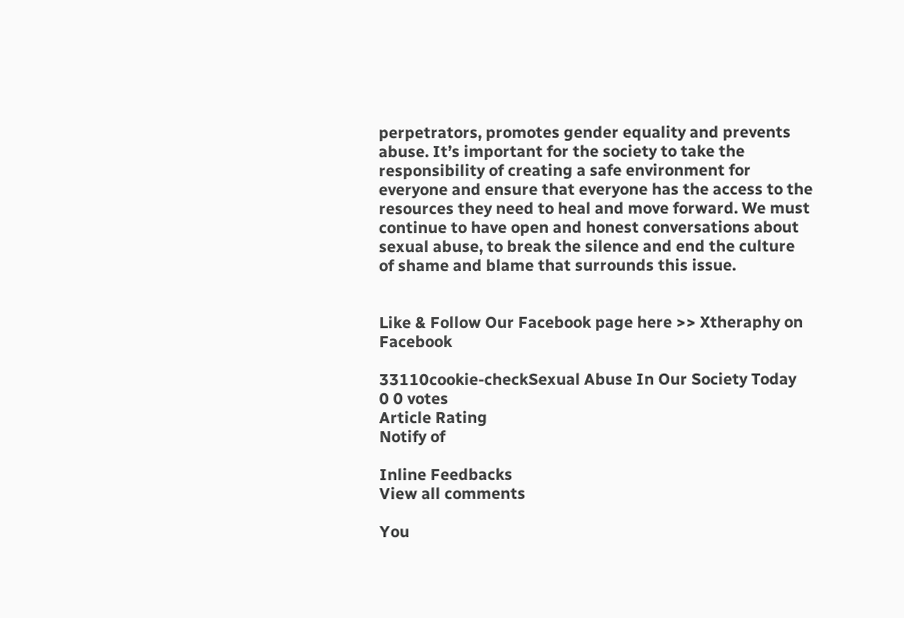perpetrators, promotes gender equality and prevents abuse. It’s important for the society to take the responsibility of creating a safe environment for everyone and ensure that everyone has the access to the resources they need to heal and move forward. We must continue to have open and honest conversations about sexual abuse, to break the silence and end the culture of shame and blame that surrounds this issue.


Like & Follow Our Facebook page here >> Xtheraphy on Facebook

33110cookie-checkSexual Abuse In Our Society Today
0 0 votes
Article Rating
Notify of

Inline Feedbacks
View all comments

You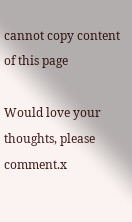cannot copy content of this page

Would love your thoughts, please comment.x